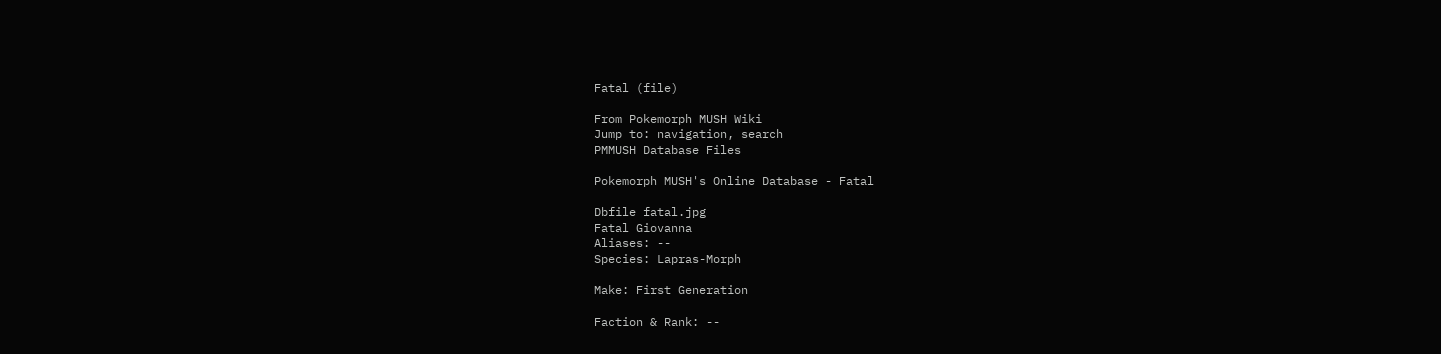Fatal (file)

From Pokemorph MUSH Wiki
Jump to: navigation, search
PMMUSH Database Files

Pokemorph MUSH's Online Database - Fatal

Dbfile fatal.jpg
Fatal Giovanna
Aliases: --
Species: Lapras-Morph

Make: First Generation

Faction & Rank: --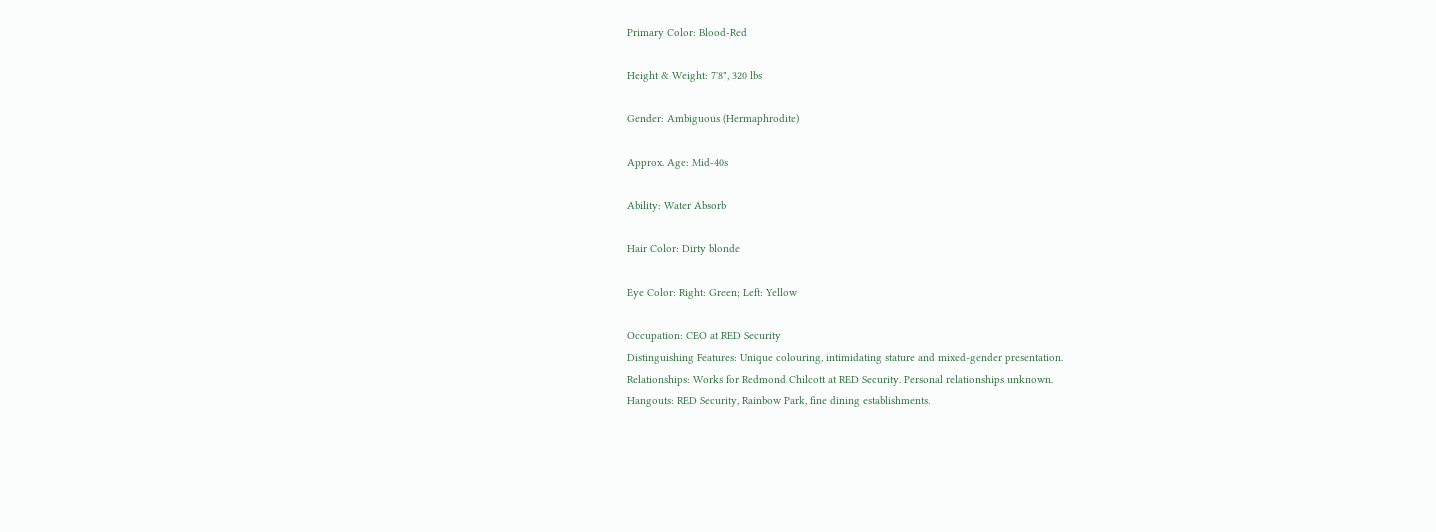Primary Color: Blood-Red

Height & Weight: 7'8", 320 lbs

Gender: Ambiguous (Hermaphrodite)

Approx. Age: Mid-40s

Ability: Water Absorb

Hair Color: Dirty blonde

Eye Color: Right: Green; Left: Yellow

Occupation: CEO at RED Security
Distinguishing Features: Unique colouring, intimidating stature and mixed-gender presentation.
Relationships: Works for Redmond Chilcott at RED Security. Personal relationships unknown.
Hangouts: RED Security, Rainbow Park, fine dining establishments.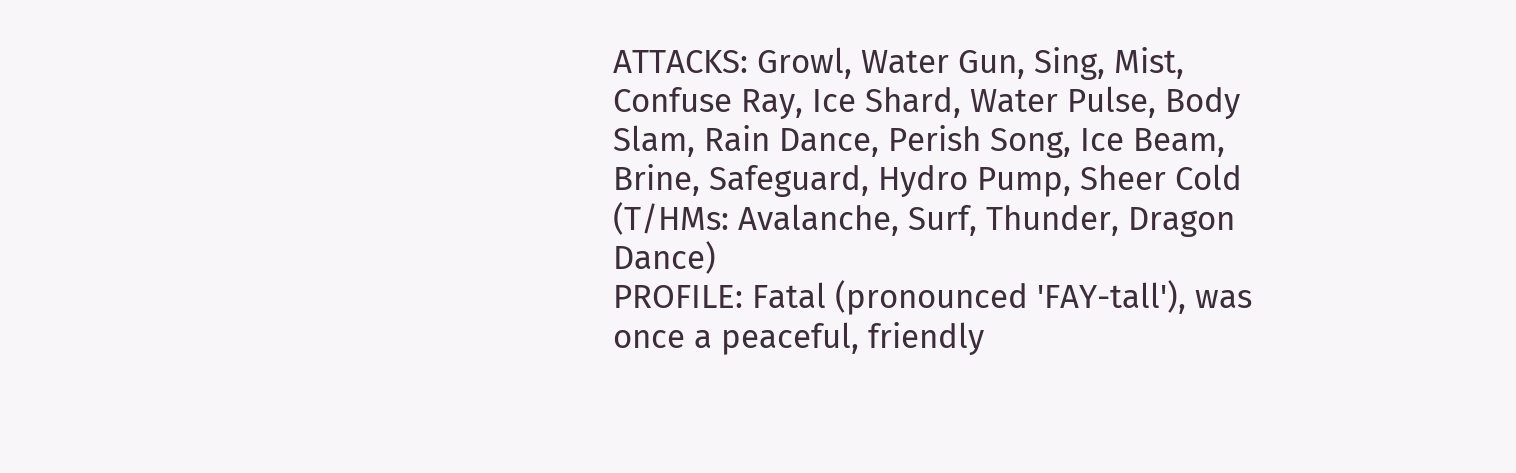ATTACKS: Growl, Water Gun, Sing, Mist, Confuse Ray, Ice Shard, Water Pulse, Body Slam, Rain Dance, Perish Song, Ice Beam, Brine, Safeguard, Hydro Pump, Sheer Cold (T/HMs: Avalanche, Surf, Thunder, Dragon Dance)
PROFILE: Fatal (pronounced 'FAY-tall'), was once a peaceful, friendly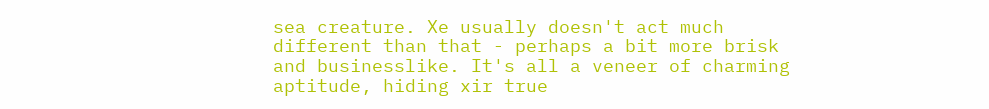sea creature. Xe usually doesn't act much different than that - perhaps a bit more brisk and businesslike. It's all a veneer of charming aptitude, hiding xir true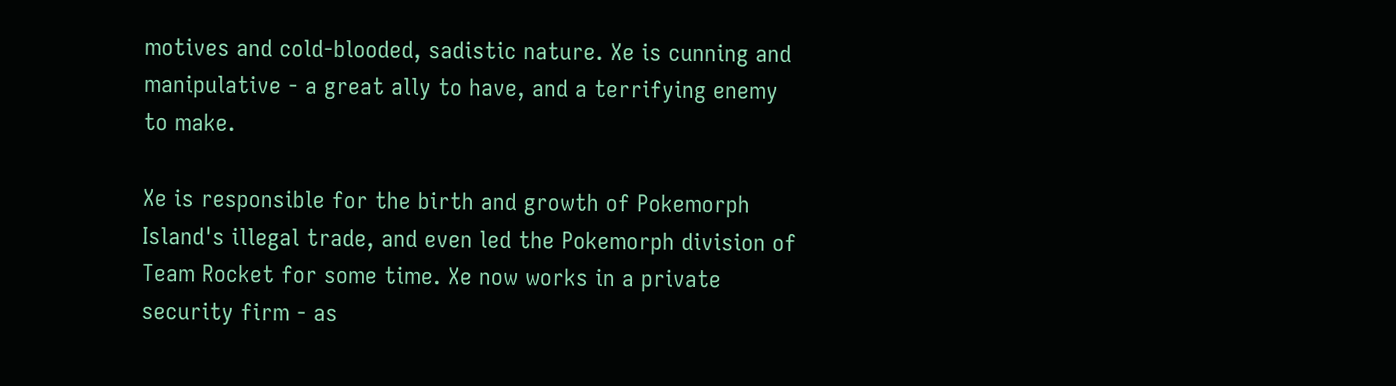motives and cold-blooded, sadistic nature. Xe is cunning and manipulative - a great ally to have, and a terrifying enemy to make.

Xe is responsible for the birth and growth of Pokemorph Island's illegal trade, and even led the Pokemorph division of Team Rocket for some time. Xe now works in a private security firm - as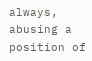always, abusing a position of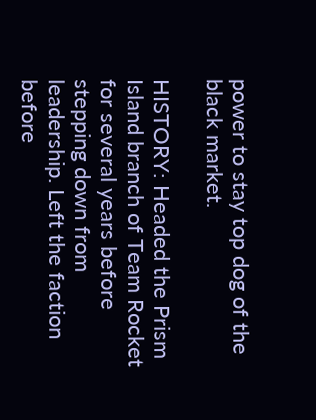power to stay top dog of the black market.

HISTORY: Headed the Prism Island branch of Team Rocket for several years before stepping down from leadership. Left the faction before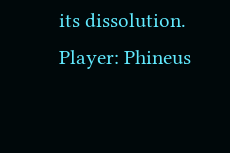its dissolution.
Player: Phineus